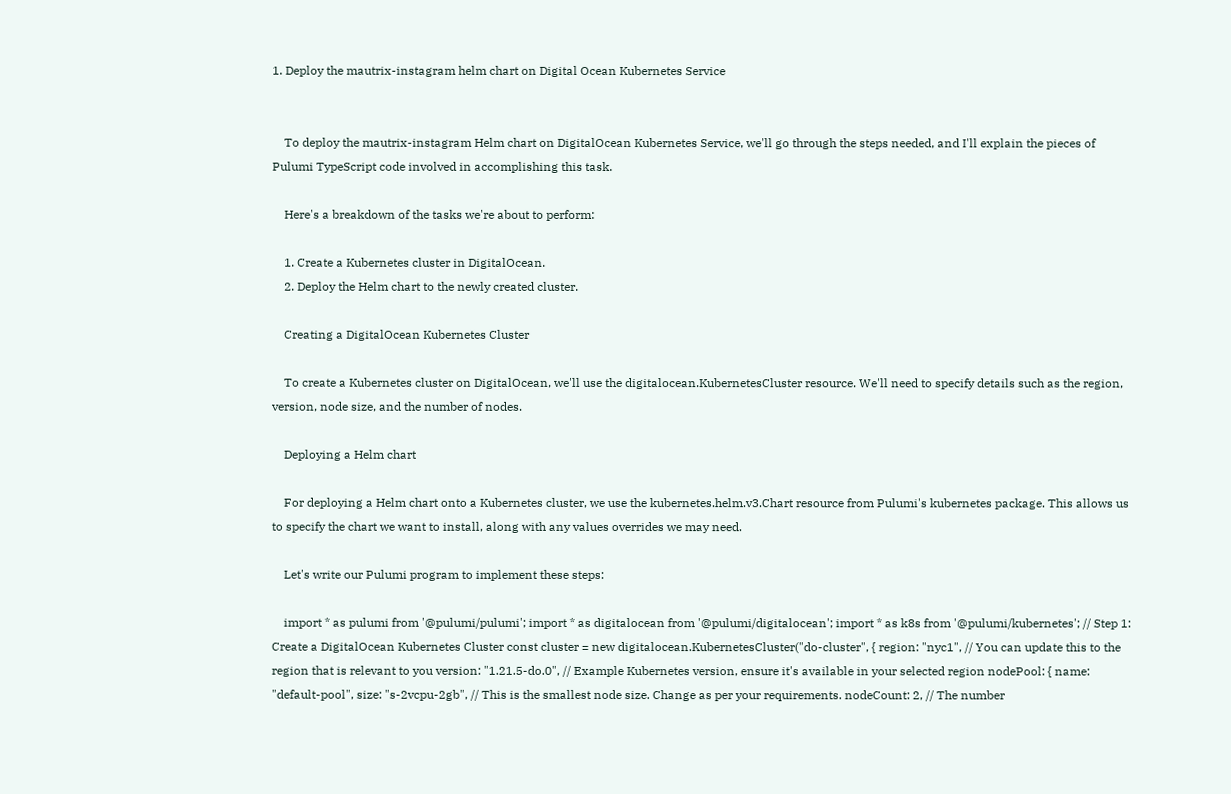1. Deploy the mautrix-instagram helm chart on Digital Ocean Kubernetes Service


    To deploy the mautrix-instagram Helm chart on DigitalOcean Kubernetes Service, we'll go through the steps needed, and I'll explain the pieces of Pulumi TypeScript code involved in accomplishing this task.

    Here's a breakdown of the tasks we're about to perform:

    1. Create a Kubernetes cluster in DigitalOcean.
    2. Deploy the Helm chart to the newly created cluster.

    Creating a DigitalOcean Kubernetes Cluster

    To create a Kubernetes cluster on DigitalOcean, we'll use the digitalocean.KubernetesCluster resource. We'll need to specify details such as the region, version, node size, and the number of nodes.

    Deploying a Helm chart

    For deploying a Helm chart onto a Kubernetes cluster, we use the kubernetes.helm.v3.Chart resource from Pulumi's kubernetes package. This allows us to specify the chart we want to install, along with any values overrides we may need.

    Let's write our Pulumi program to implement these steps:

    import * as pulumi from '@pulumi/pulumi'; import * as digitalocean from '@pulumi/digitalocean'; import * as k8s from '@pulumi/kubernetes'; // Step 1: Create a DigitalOcean Kubernetes Cluster const cluster = new digitalocean.KubernetesCluster("do-cluster", { region: "nyc1", // You can update this to the region that is relevant to you version: "1.21.5-do.0", // Example Kubernetes version, ensure it's available in your selected region nodePool: { name: "default-pool", size: "s-2vcpu-2gb", // This is the smallest node size. Change as per your requirements. nodeCount: 2, // The number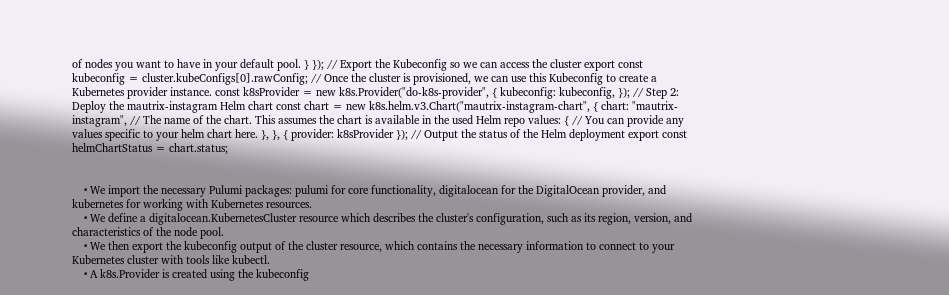of nodes you want to have in your default pool. } }); // Export the Kubeconfig so we can access the cluster export const kubeconfig = cluster.kubeConfigs[0].rawConfig; // Once the cluster is provisioned, we can use this Kubeconfig to create a Kubernetes provider instance. const k8sProvider = new k8s.Provider("do-k8s-provider", { kubeconfig: kubeconfig, }); // Step 2: Deploy the mautrix-instagram Helm chart const chart = new k8s.helm.v3.Chart("mautrix-instagram-chart", { chart: "mautrix-instagram", // The name of the chart. This assumes the chart is available in the used Helm repo values: { // You can provide any values specific to your helm chart here. }, }, { provider: k8sProvider }); // Output the status of the Helm deployment export const helmChartStatus = chart.status;


    • We import the necessary Pulumi packages: pulumi for core functionality, digitalocean for the DigitalOcean provider, and kubernetes for working with Kubernetes resources.
    • We define a digitalocean.KubernetesCluster resource which describes the cluster's configuration, such as its region, version, and characteristics of the node pool.
    • We then export the kubeconfig output of the cluster resource, which contains the necessary information to connect to your Kubernetes cluster with tools like kubectl.
    • A k8s.Provider is created using the kubeconfig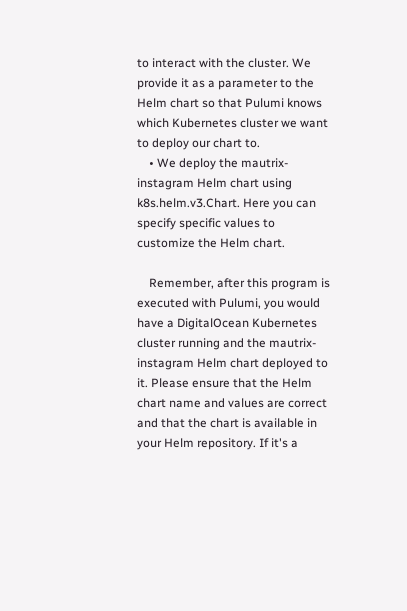to interact with the cluster. We provide it as a parameter to the Helm chart so that Pulumi knows which Kubernetes cluster we want to deploy our chart to.
    • We deploy the mautrix-instagram Helm chart using k8s.helm.v3.Chart. Here you can specify specific values to customize the Helm chart.

    Remember, after this program is executed with Pulumi, you would have a DigitalOcean Kubernetes cluster running and the mautrix-instagram Helm chart deployed to it. Please ensure that the Helm chart name and values are correct and that the chart is available in your Helm repository. If it's a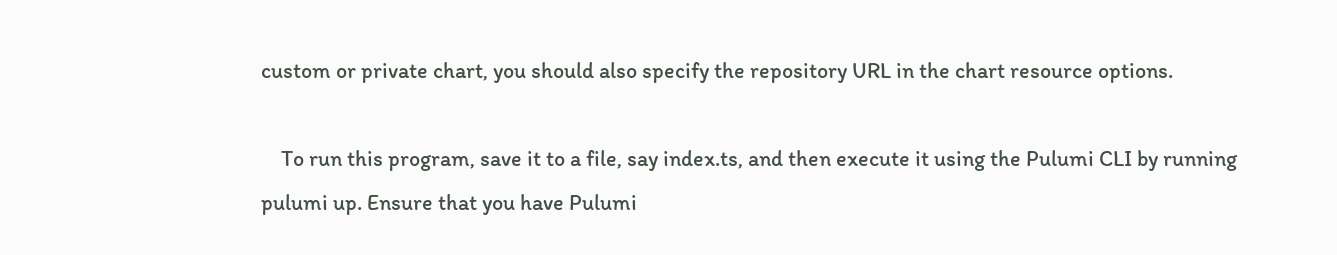custom or private chart, you should also specify the repository URL in the chart resource options.

    To run this program, save it to a file, say index.ts, and then execute it using the Pulumi CLI by running pulumi up. Ensure that you have Pulumi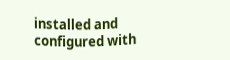installed and configured with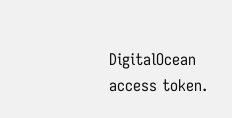DigitalOcean access token.